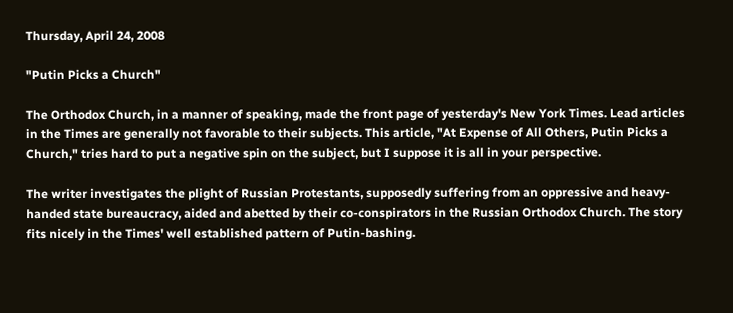Thursday, April 24, 2008

"Putin Picks a Church"

The Orthodox Church, in a manner of speaking, made the front page of yesterday's New York Times. Lead articles in the Times are generally not favorable to their subjects. This article, "At Expense of All Others, Putin Picks a Church," tries hard to put a negative spin on the subject, but I suppose it is all in your perspective.

The writer investigates the plight of Russian Protestants, supposedly suffering from an oppressive and heavy-handed state bureaucracy, aided and abetted by their co-conspirators in the Russian Orthodox Church. The story fits nicely in the Times' well established pattern of Putin-bashing.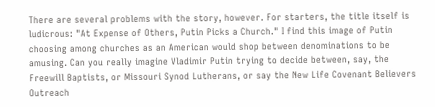There are several problems with the story, however. For starters, the title itself is ludicrous: "At Expense of Others, Putin Picks a Church." I find this image of Putin choosing among churches as an American would shop between denominations to be amusing. Can you really imagine Vladimir Putin trying to decide between, say, the Freewill Baptists, or Missouri Synod Lutherans, or say the New Life Covenant Believers Outreach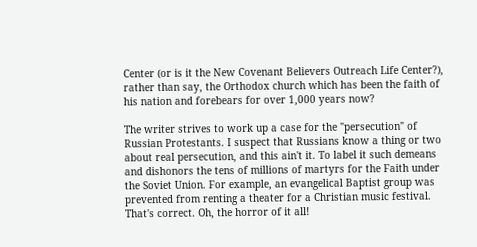Center (or is it the New Covenant Believers Outreach Life Center?), rather than say, the Orthodox church which has been the faith of his nation and forebears for over 1,000 years now?

The writer strives to work up a case for the "persecution" of Russian Protestants. I suspect that Russians know a thing or two about real persecution, and this ain't it. To label it such demeans and dishonors the tens of millions of martyrs for the Faith under the Soviet Union. For example, an evangelical Baptist group was prevented from renting a theater for a Christian music festival. That's correct. Oh, the horror of it all!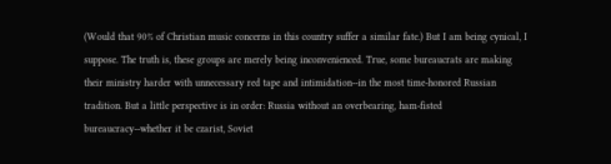(Would that 90% of Christian music concerns in this country suffer a similar fate.) But I am being cynical, I suppose. The truth is, these groups are merely being inconvenienced. True, some bureaucrats are making their ministry harder with unnecessary red tape and intimidation--in the most time-honored Russian tradition. But a little perspective is in order: Russia without an overbearing, ham-fisted bureaucracy--whether it be czarist, Soviet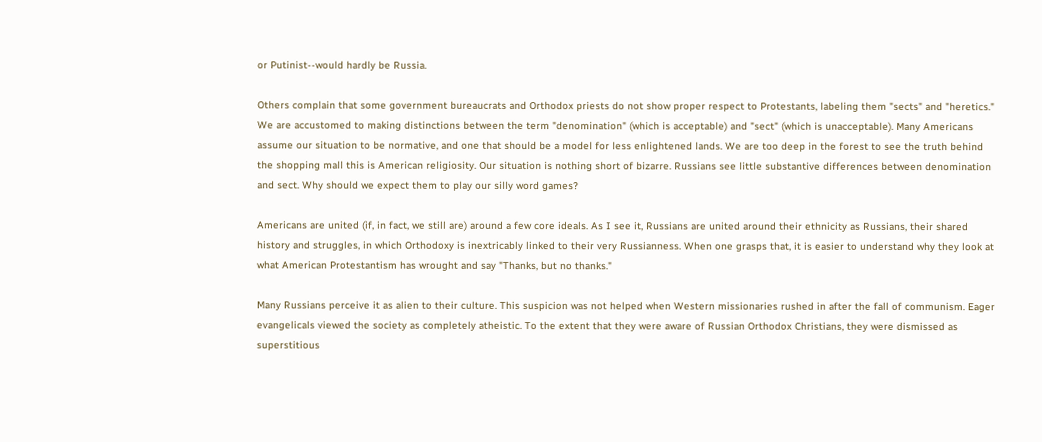or Putinist--would hardly be Russia.

Others complain that some government bureaucrats and Orthodox priests do not show proper respect to Protestants, labeling them "sects" and "heretics." We are accustomed to making distinctions between the term "denomination" (which is acceptable) and "sect" (which is unacceptable). Many Americans assume our situation to be normative, and one that should be a model for less enlightened lands. We are too deep in the forest to see the truth behind the shopping mall this is American religiosity. Our situation is nothing short of bizarre. Russians see little substantive differences between denomination and sect. Why should we expect them to play our silly word games?

Americans are united (if, in fact, we still are) around a few core ideals. As I see it, Russians are united around their ethnicity as Russians, their shared history and struggles, in which Orthodoxy is inextricably linked to their very Russianness. When one grasps that, it is easier to understand why they look at what American Protestantism has wrought and say "Thanks, but no thanks."

Many Russians perceive it as alien to their culture. This suspicion was not helped when Western missionaries rushed in after the fall of communism. Eager evangelicals viewed the society as completely atheistic. To the extent that they were aware of Russian Orthodox Christians, they were dismissed as superstitious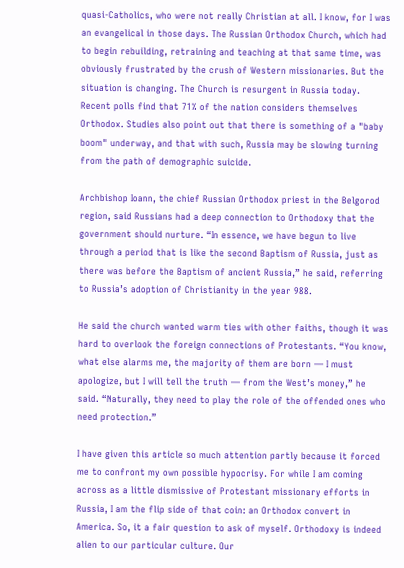quasi-Catholics, who were not really Christian at all. I know, for I was an evangelical in those days. The Russian Orthodox Church, which had to begin rebuilding, retraining and teaching at that same time, was obviously frustrated by the crush of Western missionaries. But the situation is changing. The Church is resurgent in Russia today. Recent polls find that 71% of the nation considers themselves Orthodox. Studies also point out that there is something of a "baby boom" underway, and that with such, Russia may be slowing turning from the path of demographic suicide.

Archbishop Ioann, the chief Russian Orthodox priest in the Belgorod region, said Russians had a deep connection to Orthodoxy that the government should nurture. “In essence, we have begun to live through a period that is like the second Baptism of Russia, just as there was before the Baptism of ancient Russia,” he said, referring to Russia’s adoption of Christianity in the year 988.

He said the church wanted warm ties with other faiths, though it was hard to overlook the foreign connections of Protestants. “You know, what else alarms me, the majority of them are born — I must apologize, but I will tell the truth — from the West’s money,” he said. “Naturally, they need to play the role of the offended ones who need protection.”

I have given this article so much attention partly because it forced me to confront my own possible hypocrisy. For while I am coming across as a little dismissive of Protestant missionary efforts in Russia, I am the flip side of that coin: an Orthodox convert in America. So, it a fair question to ask of myself. Orthodoxy is indeed alien to our particular culture. Our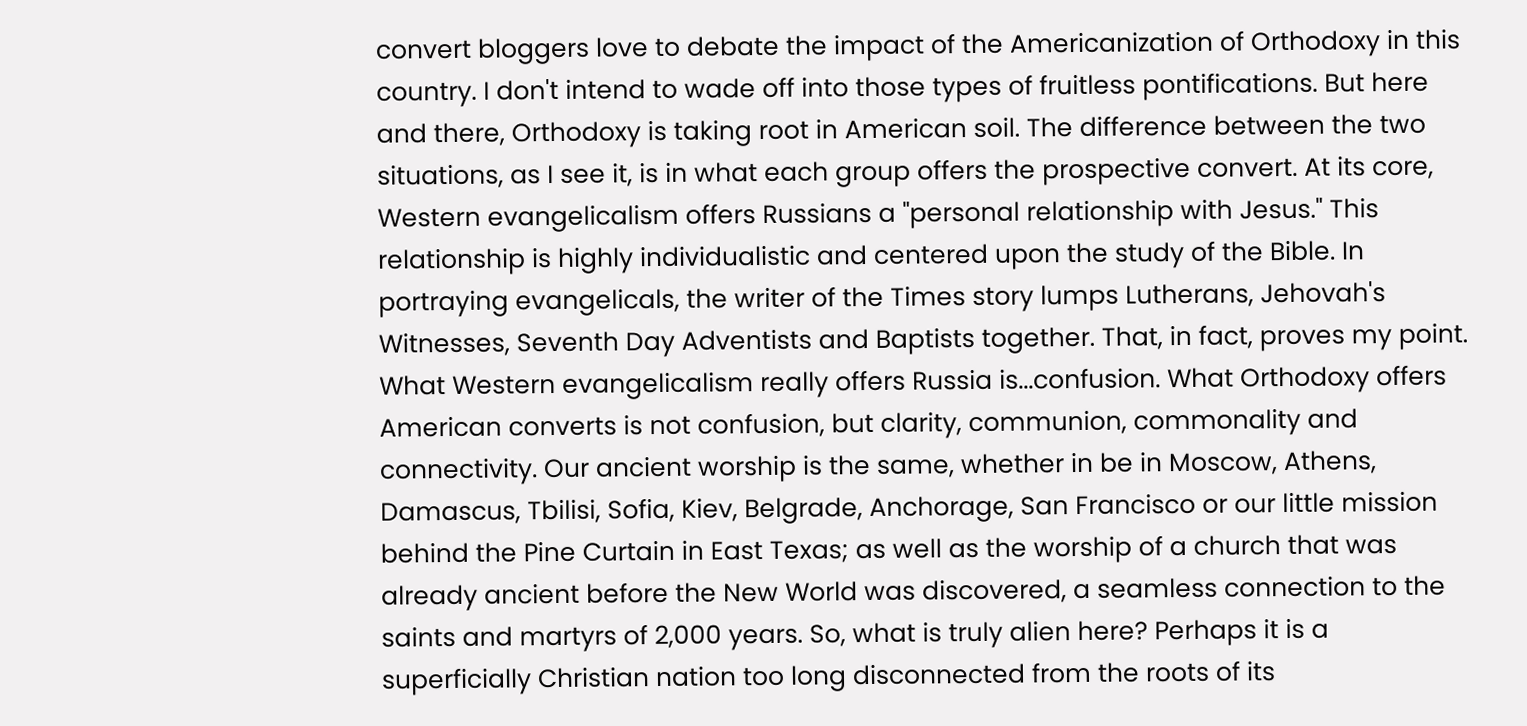convert bloggers love to debate the impact of the Americanization of Orthodoxy in this country. I don't intend to wade off into those types of fruitless pontifications. But here and there, Orthodoxy is taking root in American soil. The difference between the two situations, as I see it, is in what each group offers the prospective convert. At its core, Western evangelicalism offers Russians a "personal relationship with Jesus." This relationship is highly individualistic and centered upon the study of the Bible. In portraying evangelicals, the writer of the Times story lumps Lutherans, Jehovah's Witnesses, Seventh Day Adventists and Baptists together. That, in fact, proves my point. What Western evangelicalism really offers Russia is...confusion. What Orthodoxy offers American converts is not confusion, but clarity, communion, commonality and connectivity. Our ancient worship is the same, whether in be in Moscow, Athens, Damascus, Tbilisi, Sofia, Kiev, Belgrade, Anchorage, San Francisco or our little mission behind the Pine Curtain in East Texas; as well as the worship of a church that was already ancient before the New World was discovered, a seamless connection to the saints and martyrs of 2,000 years. So, what is truly alien here? Perhaps it is a superficially Christian nation too long disconnected from the roots of its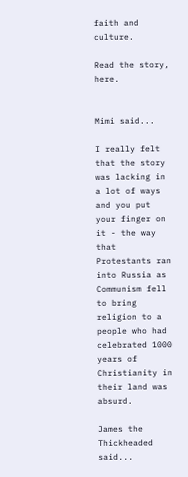faith and culture.

Read the story, here.


Mimi said...

I really felt that the story was lacking in a lot of ways and you put your finger on it - the way that Protestants ran into Russia as Communism fell to bring religion to a people who had celebrated 1000 years of Christianity in their land was absurd.

James the Thickheaded said...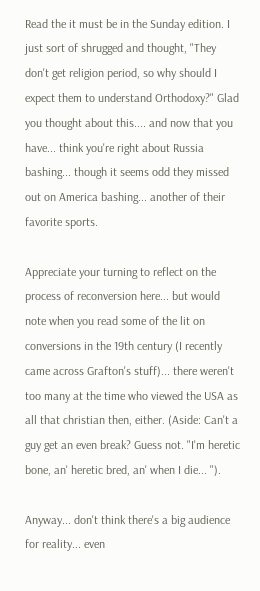Read the it must be in the Sunday edition. I just sort of shrugged and thought, "They don't get religion period, so why should I expect them to understand Orthodoxy?" Glad you thought about this.... and now that you have... think you're right about Russia bashing... though it seems odd they missed out on America bashing... another of their favorite sports.

Appreciate your turning to reflect on the process of reconversion here... but would note when you read some of the lit on conversions in the 19th century (I recently came across Grafton's stuff)... there weren't too many at the time who viewed the USA as all that christian then, either. (Aside: Can't a guy get an even break? Guess not. "I'm heretic bone, an' heretic bred, an' when I die... ").

Anyway... don't think there's a big audience for reality... even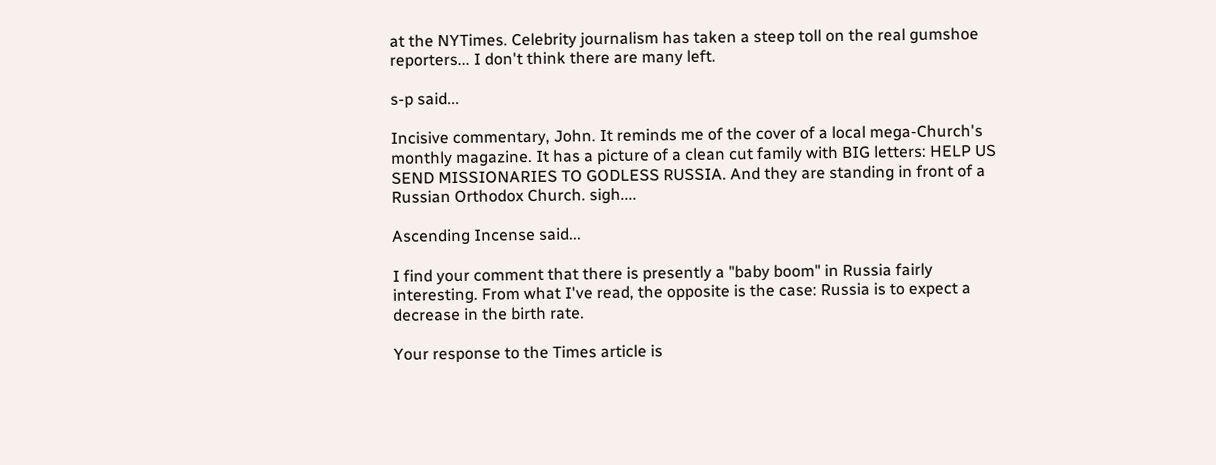at the NYTimes. Celebrity journalism has taken a steep toll on the real gumshoe reporters... I don't think there are many left.

s-p said...

Incisive commentary, John. It reminds me of the cover of a local mega-Church's monthly magazine. It has a picture of a clean cut family with BIG letters: HELP US SEND MISSIONARIES TO GODLESS RUSSIA. And they are standing in front of a Russian Orthodox Church. sigh....

Ascending Incense said...

I find your comment that there is presently a "baby boom" in Russia fairly interesting. From what I've read, the opposite is the case: Russia is to expect a decrease in the birth rate.

Your response to the Times article is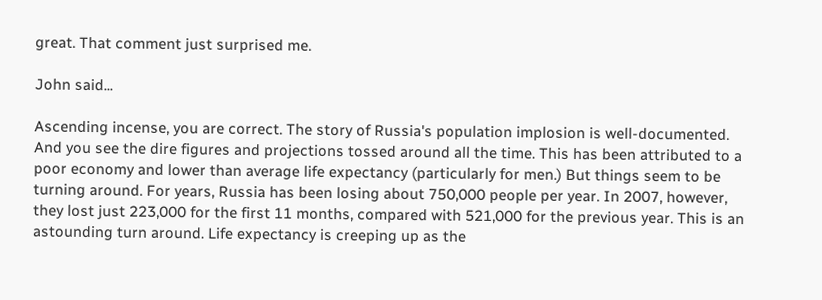great. That comment just surprised me.

John said...

Ascending incense, you are correct. The story of Russia's population implosion is well-documented. And you see the dire figures and projections tossed around all the time. This has been attributed to a poor economy and lower than average life expectancy (particularly for men.) But things seem to be turning around. For years, Russia has been losing about 750,000 people per year. In 2007, however, they lost just 223,000 for the first 11 months, compared with 521,000 for the previous year. This is an astounding turn around. Life expectancy is creeping up as the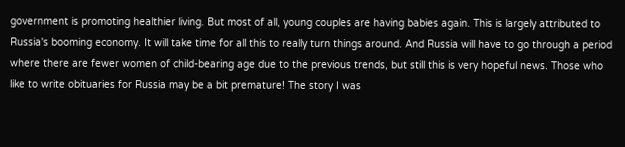government is promoting healthier living. But most of all, young couples are having babies again. This is largely attributed to Russia's booming economy. It will take time for all this to really turn things around. And Russia will have to go through a period where there are fewer women of child-bearing age due to the previous trends, but still this is very hopeful news. Those who like to write obituaries for Russia may be a bit premature! The story I was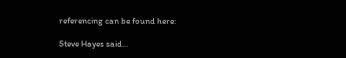referencing can be found here:

Steve Hayes said...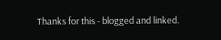Thanks for this - blogged and linked.